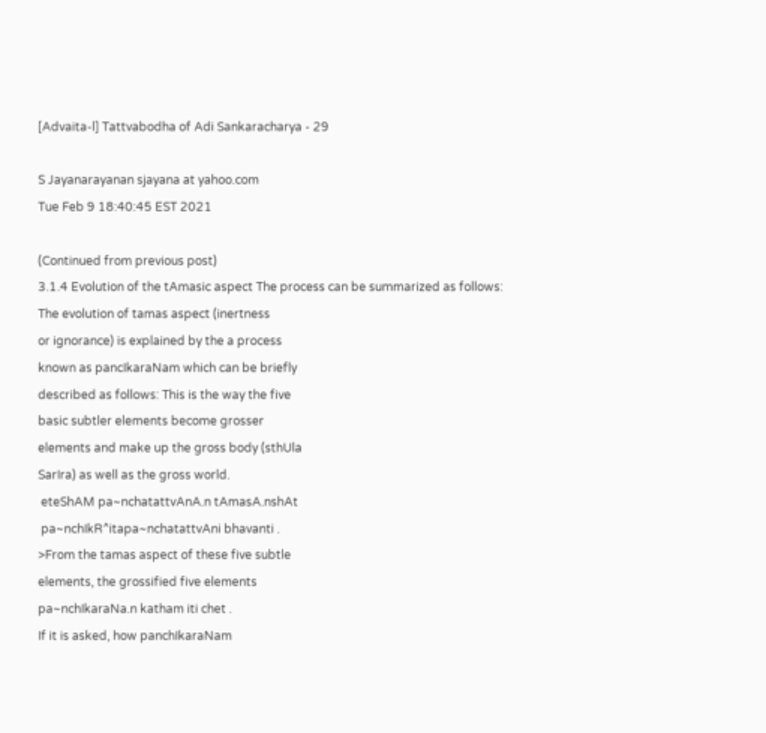[Advaita-l] Tattvabodha of Adi Sankaracharya - 29

S Jayanarayanan sjayana at yahoo.com
Tue Feb 9 18:40:45 EST 2021

(Continued from previous post)
3.1.4 Evolution of the tAmasic aspect The process can be summarized as follows:
The evolution of tamas aspect (inertness
or ignorance) is explained by the a process
known as pancIkaraNam which can be briefly
described as follows: This is the way the five
basic subtler elements become grosser
elements and make up the gross body (sthUla
SarIra) as well as the gross world.
 eteShAM pa~nchatattvAnA.n tAmasA.nshAt
 pa~nchIkR^itapa~nchatattvAni bhavanti .
>From the tamas aspect of these five subtle
elements, the grossified five elements
pa~nchIkaraNa.n katham iti chet .
If it is asked, how panchIkaraNam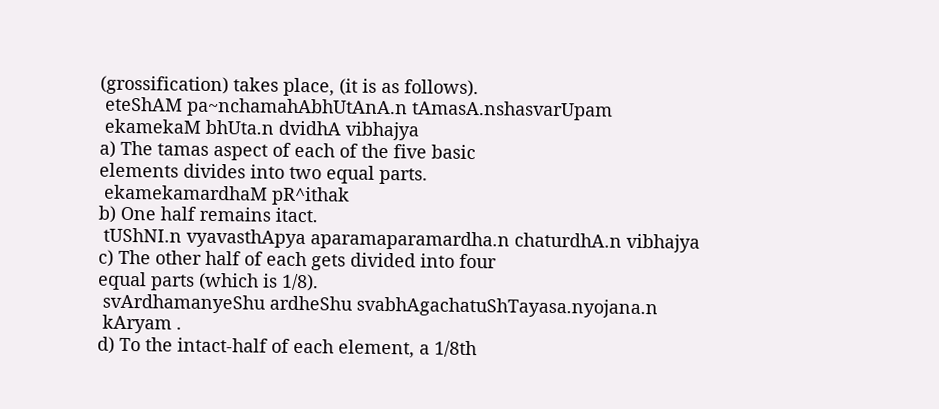(grossification) takes place, (it is as follows).
 eteShAM pa~nchamahAbhUtAnA.n tAmasA.nshasvarUpam
 ekamekaM bhUta.n dvidhA vibhajya
a) The tamas aspect of each of the five basic
elements divides into two equal parts.
 ekamekamardhaM pR^ithak
b) One half remains itact.
 tUShNI.n vyavasthApya aparamaparamardha.n chaturdhA.n vibhajya
c) The other half of each gets divided into four
equal parts (which is 1/8).
 svArdhamanyeShu ardheShu svabhAgachatuShTayasa.nyojana.n
 kAryam .
d) To the intact-half of each element, a 1/8th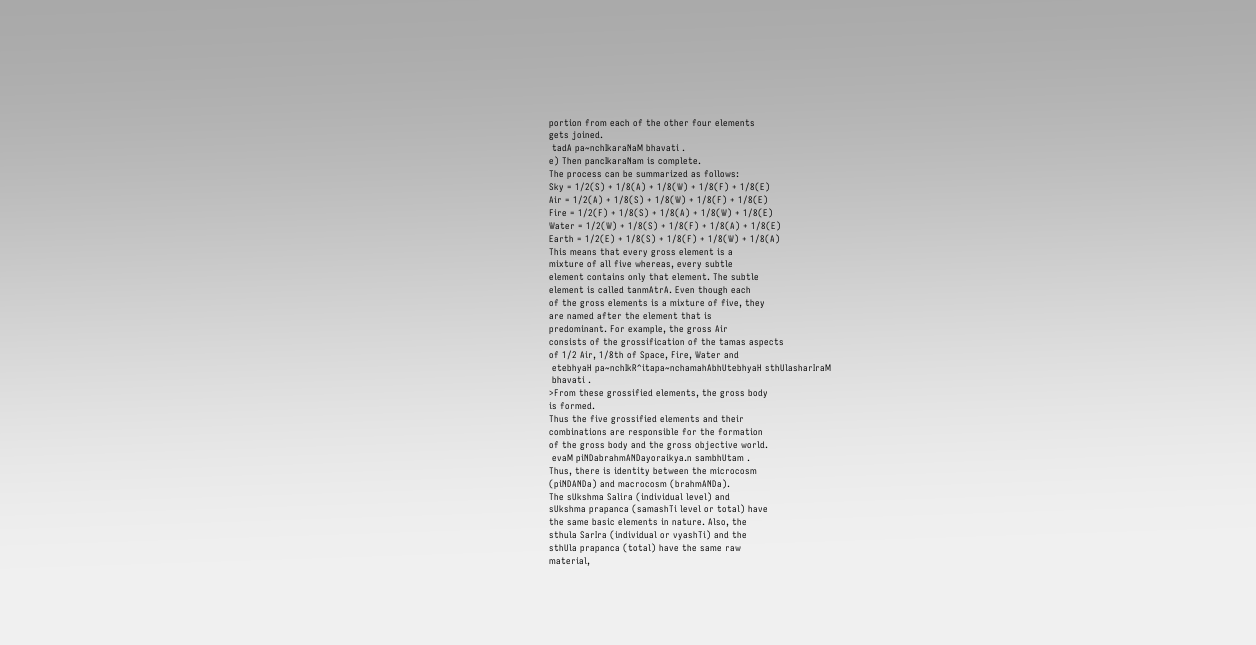portion from each of the other four elements
gets joined.
 tadA pa~nchIkaraNaM bhavati .
e) Then pancIkaraNam is complete.
The process can be summarized as follows:
Sky = 1/2(S) + 1/8(A) + 1/8(W) + 1/8(F) + 1/8(E)
Air = 1/2(A) + 1/8(S) + 1/8(W) + 1/8(F) + 1/8(E)
Fire = 1/2(F) + 1/8(S) + 1/8(A) + 1/8(W) + 1/8(E)
Water = 1/2(W) + 1/8(S) + 1/8(F) + 1/8(A) + 1/8(E)
Earth = 1/2(E) + 1/8(S) + 1/8(F) + 1/8(W) + 1/8(A)
This means that every gross element is a
mixture of all five whereas, every subtle
element contains only that element. The subtle
element is called tanmAtrA. Even though each
of the gross elements is a mixture of five, they
are named after the element that is
predominant. For example, the gross Air
consists of the grossification of the tamas aspects
of 1/2 Air, 1/8th of Space, Fire, Water and
 etebhyaH pa~nchIkR^itapa~nchamahAbhUtebhyaH sthUlasharIraM
 bhavati .
>From these grossified elements, the gross body
is formed.
Thus the five grossified elements and their
combinations are responsible for the formation
of the gross body and the gross objective world.
 evaM piNDabrahmANDayoraikya.n sambhUtam .
Thus, there is identity between the microcosm
(piNDANDa) and macrocosm (brahmANDa).
The sUkshma Salira (individual level) and
sUkshma prapanca (samashTi level or total) have
the same basic elements in nature. Also, the
sthula SarIra (individual or vyashTi) and the
sthUla prapanca (total) have the same raw
material,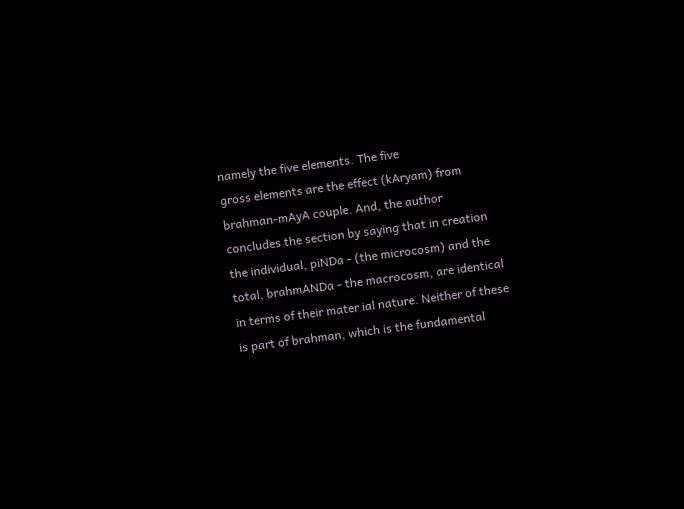namely the five elements. The five
gross elements are the effect (kAryam) from
brahman-mAyA couple. And, the author
concludes the section by saying that in creation
the individual, piNDa - (the microcosm) and the
total, brahmANDa - the macrocosm, are identical
in terms of their mater ial nature. Neither of these
is part of brahman, which is the fundamental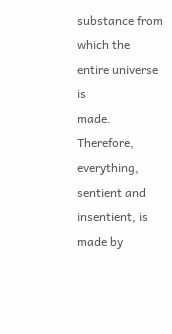substance from which the entire universe is
made. Therefore, everything, sentient and
insentient, is made by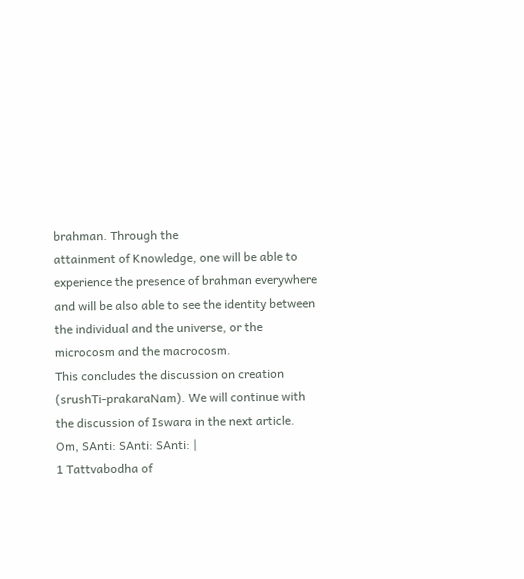brahman. Through the
attainment of Knowledge, one will be able to
experience the presence of brahman everywhere
and will be also able to see the identity between
the individual and the universe, or the
microcosm and the macrocosm.
This concludes the discussion on creation
(srushTi-prakaraNam). We will continue with
the discussion of Iswara in the next article.
Om, SAnti: SAnti: SAnti: |
1 Tattvabodha of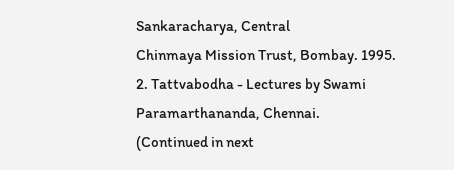Sankaracharya, Central
Chinmaya Mission Trust, Bombay. 1995.
2. Tattvabodha - Lectures by Swami
Paramarthananda, Chennai.
(Continued in next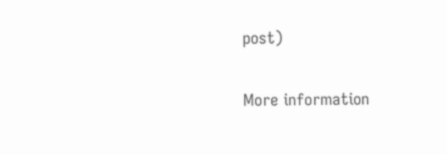post)

More information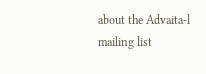about the Advaita-l mailing list